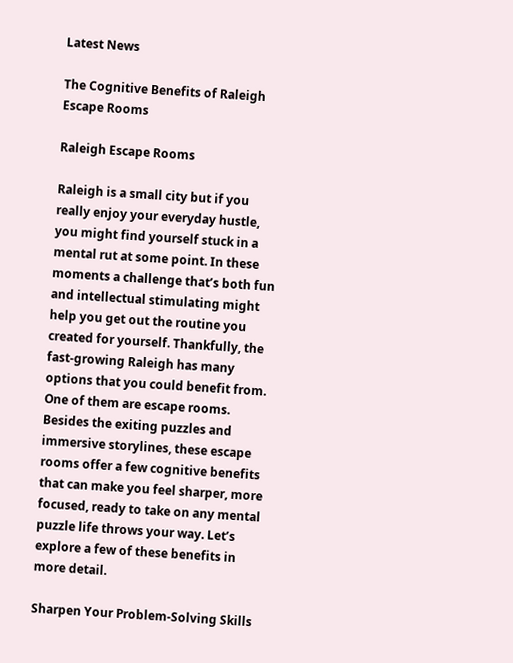Latest News

The Cognitive Benefits of Raleigh Escape Rooms

Raleigh Escape Rooms

Raleigh is a small city but if you really enjoy your everyday hustle, you might find yourself stuck in a mental rut at some point. In these moments a challenge that’s both fun and intellectual stimulating might help you get out the routine you created for yourself. Thankfully, the fast-growing Raleigh has many options that you could benefit from. One of them are escape rooms. Besides the exiting puzzles and immersive storylines, these escape rooms offer a few cognitive benefits that can make you feel sharper, more focused, ready to take on any mental puzzle life throws your way. Let’s explore a few of these benefits in more detail.

Sharpen Your Problem-Solving Skills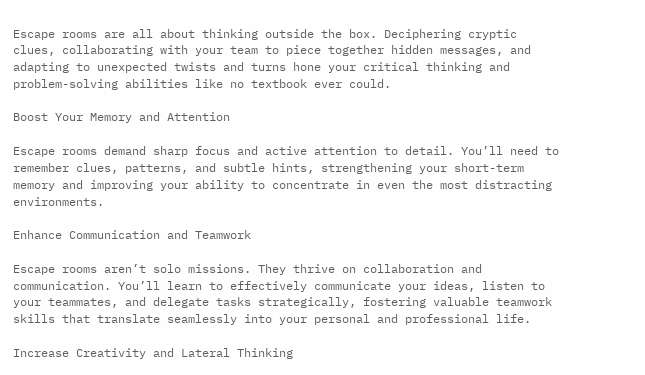Escape rooms are all about thinking outside the box. Deciphering cryptic clues, collaborating with your team to piece together hidden messages, and adapting to unexpected twists and turns hone your critical thinking and problem-solving abilities like no textbook ever could.

Boost Your Memory and Attention

Escape rooms demand sharp focus and active attention to detail. You’ll need to remember clues, patterns, and subtle hints, strengthening your short-term memory and improving your ability to concentrate in even the most distracting environments.

Enhance Communication and Teamwork

Escape rooms aren’t solo missions. They thrive on collaboration and communication. You’ll learn to effectively communicate your ideas, listen to your teammates, and delegate tasks strategically, fostering valuable teamwork skills that translate seamlessly into your personal and professional life.

Increase Creativity and Lateral Thinking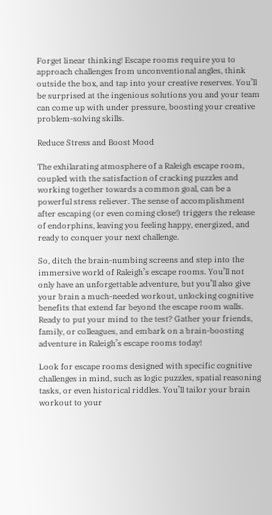Forget linear thinking! Escape rooms require you to approach challenges from unconventional angles, think outside the box, and tap into your creative reserves. You’ll be surprised at the ingenious solutions you and your team can come up with under pressure, boosting your creative problem-solving skills.

Reduce Stress and Boost Mood

The exhilarating atmosphere of a Raleigh escape room, coupled with the satisfaction of cracking puzzles and working together towards a common goal, can be a powerful stress reliever. The sense of accomplishment after escaping (or even coming close!) triggers the release of endorphins, leaving you feeling happy, energized, and ready to conquer your next challenge.

So, ditch the brain-numbing screens and step into the immersive world of Raleigh’s escape rooms. You’ll not only have an unforgettable adventure, but you’ll also give your brain a much-needed workout, unlocking cognitive benefits that extend far beyond the escape room walls. Ready to put your mind to the test? Gather your friends, family, or colleagues, and embark on a brain-boosting adventure in Raleigh’s escape rooms today!

Look for escape rooms designed with specific cognitive challenges in mind, such as logic puzzles, spatial reasoning tasks, or even historical riddles. You’ll tailor your brain workout to your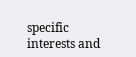specific interests and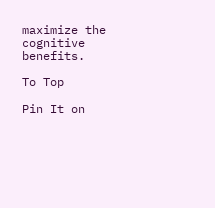maximize the cognitive benefits.

To Top

Pin It on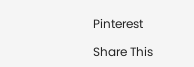Pinterest

Share This